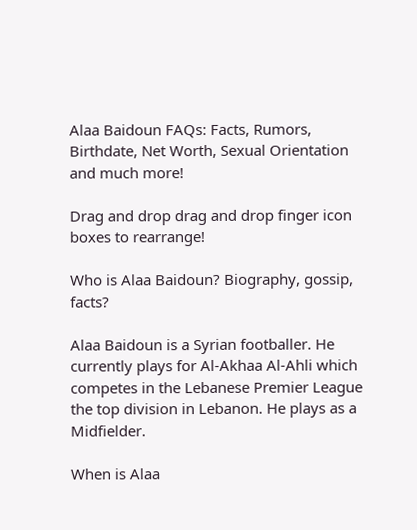Alaa Baidoun FAQs: Facts, Rumors, Birthdate, Net Worth, Sexual Orientation and much more!

Drag and drop drag and drop finger icon boxes to rearrange!

Who is Alaa Baidoun? Biography, gossip, facts?

Alaa Baidoun is a Syrian footballer. He currently plays for Al-Akhaa Al-Ahli which competes in the Lebanese Premier League the top division in Lebanon. He plays as a Midfielder.

When is Alaa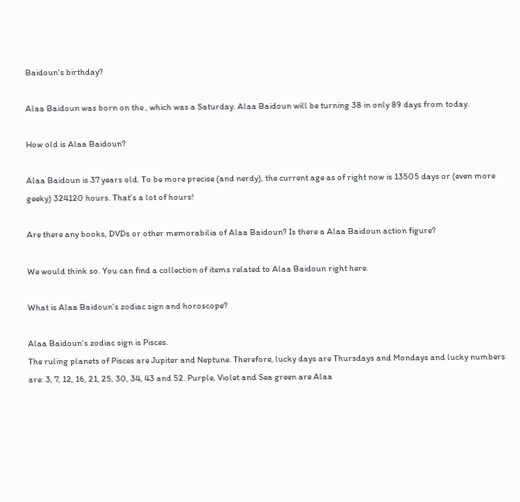Baidoun's birthday?

Alaa Baidoun was born on the , which was a Saturday. Alaa Baidoun will be turning 38 in only 89 days from today.

How old is Alaa Baidoun?

Alaa Baidoun is 37 years old. To be more precise (and nerdy), the current age as of right now is 13505 days or (even more geeky) 324120 hours. That's a lot of hours!

Are there any books, DVDs or other memorabilia of Alaa Baidoun? Is there a Alaa Baidoun action figure?

We would think so. You can find a collection of items related to Alaa Baidoun right here.

What is Alaa Baidoun's zodiac sign and horoscope?

Alaa Baidoun's zodiac sign is Pisces.
The ruling planets of Pisces are Jupiter and Neptune. Therefore, lucky days are Thursdays and Mondays and lucky numbers are: 3, 7, 12, 16, 21, 25, 30, 34, 43 and 52. Purple, Violet and Sea green are Alaa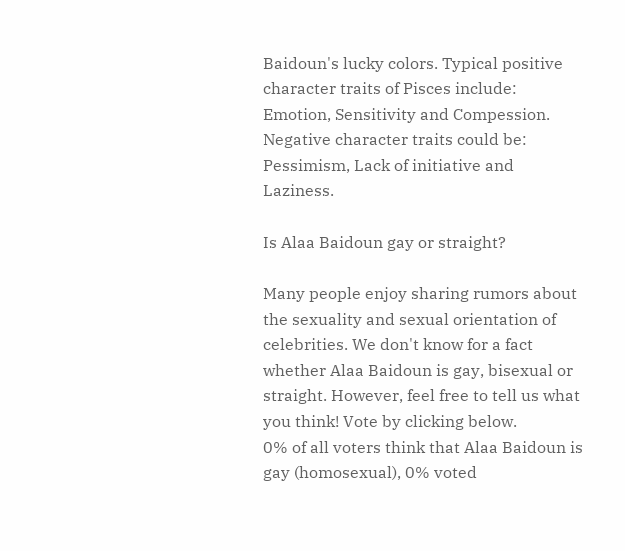Baidoun's lucky colors. Typical positive character traits of Pisces include: Emotion, Sensitivity and Compession. Negative character traits could be: Pessimism, Lack of initiative and Laziness.

Is Alaa Baidoun gay or straight?

Many people enjoy sharing rumors about the sexuality and sexual orientation of celebrities. We don't know for a fact whether Alaa Baidoun is gay, bisexual or straight. However, feel free to tell us what you think! Vote by clicking below.
0% of all voters think that Alaa Baidoun is gay (homosexual), 0% voted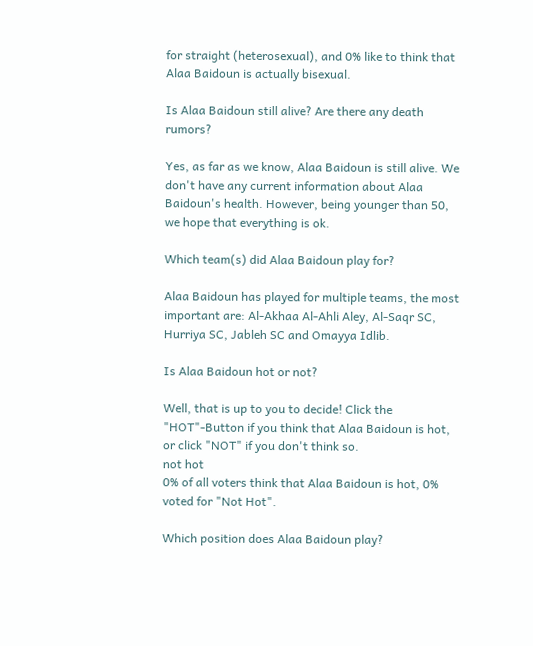for straight (heterosexual), and 0% like to think that Alaa Baidoun is actually bisexual.

Is Alaa Baidoun still alive? Are there any death rumors?

Yes, as far as we know, Alaa Baidoun is still alive. We don't have any current information about Alaa Baidoun's health. However, being younger than 50, we hope that everything is ok.

Which team(s) did Alaa Baidoun play for?

Alaa Baidoun has played for multiple teams, the most important are: Al-Akhaa Al-Ahli Aley, Al-Saqr SC, Hurriya SC, Jableh SC and Omayya Idlib.

Is Alaa Baidoun hot or not?

Well, that is up to you to decide! Click the "HOT"-Button if you think that Alaa Baidoun is hot, or click "NOT" if you don't think so.
not hot
0% of all voters think that Alaa Baidoun is hot, 0% voted for "Not Hot".

Which position does Alaa Baidoun play?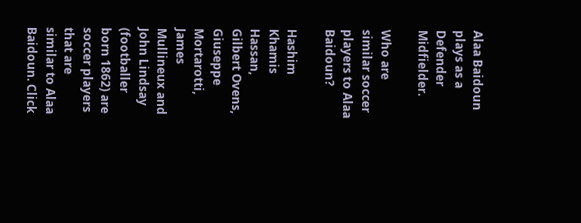Alaa Baidoun plays as a Defender Midfielder.

Who are similar soccer players to Alaa Baidoun?

Hashim Khamis Hassan, Gilbert Ovens, Giuseppe Mortarotti, James Mullineux and John Lindsay (footballer born 1862) are soccer players that are similar to Alaa Baidoun. Click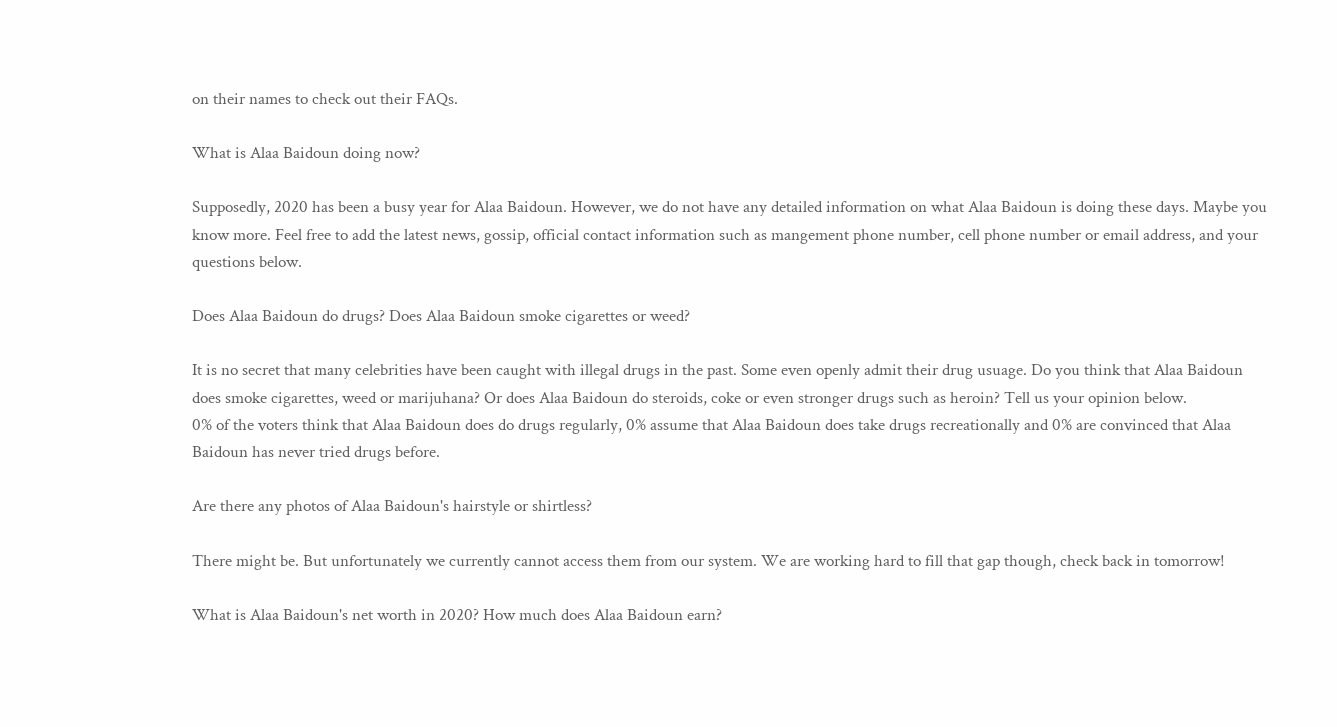on their names to check out their FAQs.

What is Alaa Baidoun doing now?

Supposedly, 2020 has been a busy year for Alaa Baidoun. However, we do not have any detailed information on what Alaa Baidoun is doing these days. Maybe you know more. Feel free to add the latest news, gossip, official contact information such as mangement phone number, cell phone number or email address, and your questions below.

Does Alaa Baidoun do drugs? Does Alaa Baidoun smoke cigarettes or weed?

It is no secret that many celebrities have been caught with illegal drugs in the past. Some even openly admit their drug usuage. Do you think that Alaa Baidoun does smoke cigarettes, weed or marijuhana? Or does Alaa Baidoun do steroids, coke or even stronger drugs such as heroin? Tell us your opinion below.
0% of the voters think that Alaa Baidoun does do drugs regularly, 0% assume that Alaa Baidoun does take drugs recreationally and 0% are convinced that Alaa Baidoun has never tried drugs before.

Are there any photos of Alaa Baidoun's hairstyle or shirtless?

There might be. But unfortunately we currently cannot access them from our system. We are working hard to fill that gap though, check back in tomorrow!

What is Alaa Baidoun's net worth in 2020? How much does Alaa Baidoun earn?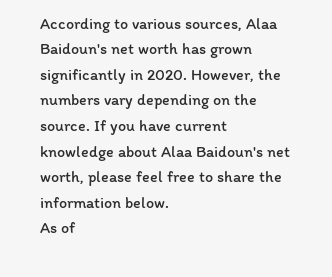According to various sources, Alaa Baidoun's net worth has grown significantly in 2020. However, the numbers vary depending on the source. If you have current knowledge about Alaa Baidoun's net worth, please feel free to share the information below.
As of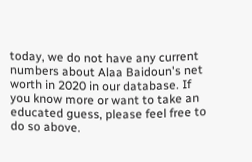today, we do not have any current numbers about Alaa Baidoun's net worth in 2020 in our database. If you know more or want to take an educated guess, please feel free to do so above.